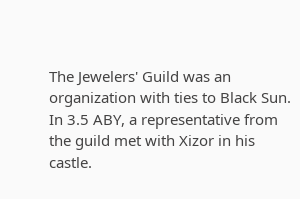The Jewelers' Guild was an organization with ties to Black Sun. In 3.5 ABY, a representative from the guild met with Xizor in his castle.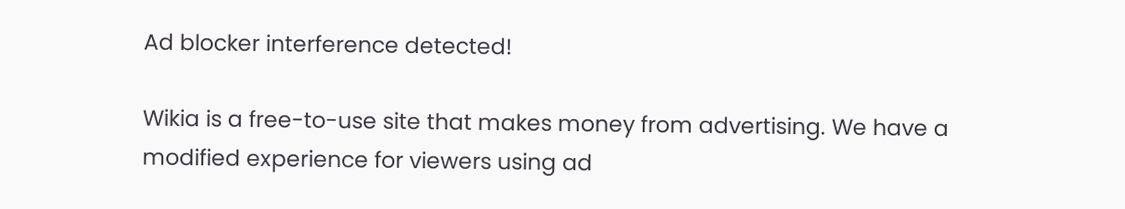Ad blocker interference detected!

Wikia is a free-to-use site that makes money from advertising. We have a modified experience for viewers using ad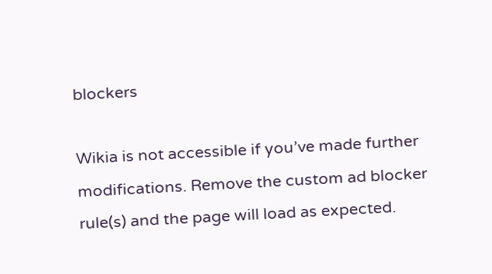blockers

Wikia is not accessible if you’ve made further modifications. Remove the custom ad blocker rule(s) and the page will load as expected.